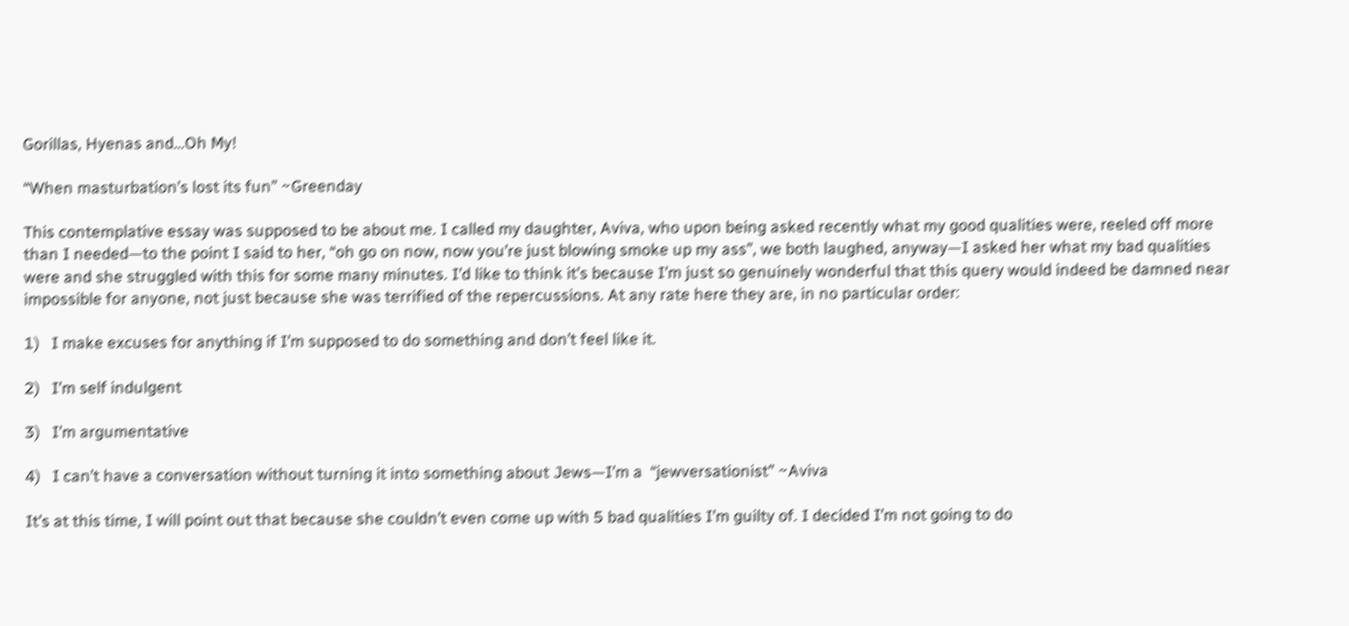Gorillas, Hyenas and…Oh My!

“When masturbation’s lost its fun” ~Greenday

This contemplative essay was supposed to be about me. I called my daughter, Aviva, who upon being asked recently what my good qualities were, reeled off more than I needed—to the point I said to her, “oh go on now, now you’re just blowing smoke up my ass”, we both laughed, anyway—I asked her what my bad qualities were and she struggled with this for some many minutes. I’d like to think it’s because I’m just so genuinely wonderful that this query would indeed be damned near impossible for anyone, not just because she was terrified of the repercussions. At any rate here they are, in no particular order:

1)   I make excuses for anything if I’m supposed to do something and don’t feel like it.

2)   I’m self indulgent

3)   I’m argumentative

4)   I can’t have a conversation without turning it into something about Jews—I’m a  “jewversationist” ~Aviva

It’s at this time, I will point out that because she couldn’t even come up with 5 bad qualities I’m guilty of. I decided I’m not going to do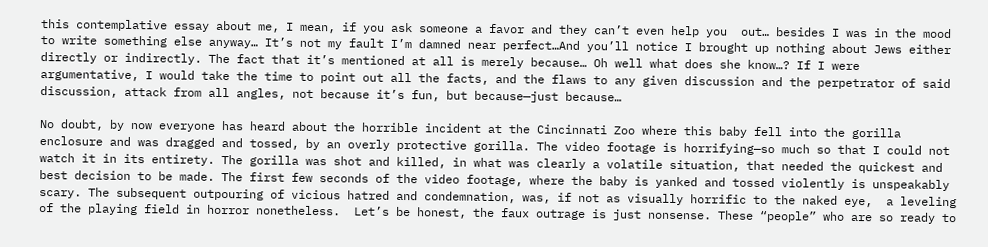this contemplative essay about me, I mean, if you ask someone a favor and they can’t even help you  out… besides I was in the mood to write something else anyway… It’s not my fault I’m damned near perfect…And you’ll notice I brought up nothing about Jews either directly or indirectly. The fact that it’s mentioned at all is merely because… Oh well what does she know…? If I were argumentative, I would take the time to point out all the facts, and the flaws to any given discussion and the perpetrator of said discussion, attack from all angles, not because it’s fun, but because—just because…

No doubt, by now everyone has heard about the horrible incident at the Cincinnati Zoo where this baby fell into the gorilla enclosure and was dragged and tossed, by an overly protective gorilla. The video footage is horrifying—so much so that I could not watch it in its entirety. The gorilla was shot and killed, in what was clearly a volatile situation, that needed the quickest and best decision to be made. The first few seconds of the video footage, where the baby is yanked and tossed violently is unspeakably scary. The subsequent outpouring of vicious hatred and condemnation, was, if not as visually horrific to the naked eye,  a leveling of the playing field in horror nonetheless.  Let’s be honest, the faux outrage is just nonsense. These “people” who are so ready to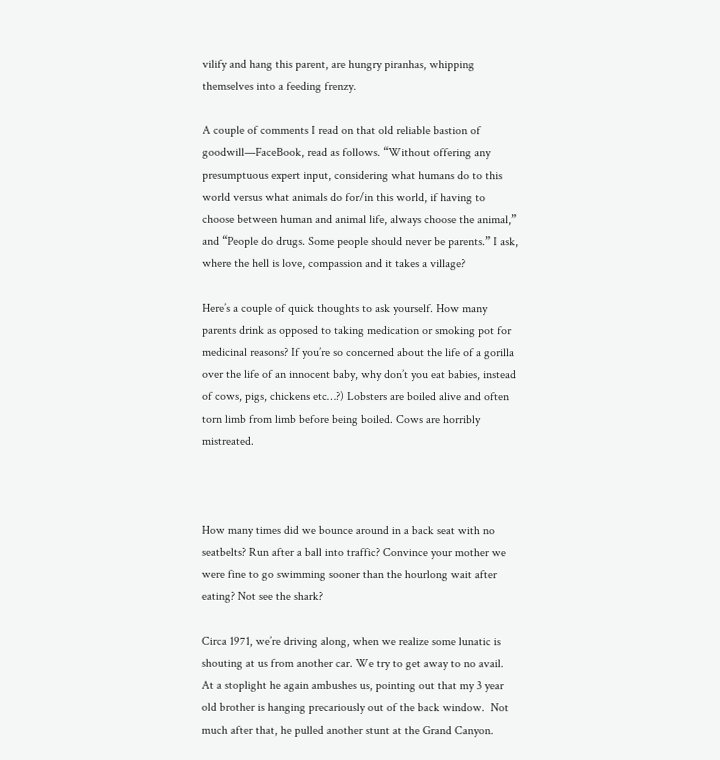vilify and hang this parent, are hungry piranhas, whipping themselves into a feeding frenzy.

A couple of comments I read on that old reliable bastion of goodwill—FaceBook, read as follows. “Without offering any presumptuous expert input, considering what humans do to this world versus what animals do for/in this world, if having to choose between human and animal life, always choose the animal,” and “People do drugs. Some people should never be parents.” I ask, where the hell is love, compassion and it takes a village?

Here’s a couple of quick thoughts to ask yourself. How many parents drink as opposed to taking medication or smoking pot for medicinal reasons? If you’re so concerned about the life of a gorilla over the life of an innocent baby, why don’t you eat babies, instead of cows, pigs, chickens etc…?) Lobsters are boiled alive and often torn limb from limb before being boiled. Cows are horribly mistreated.



How many times did we bounce around in a back seat with no seatbelts? Run after a ball into traffic? Convince your mother we were fine to go swimming sooner than the hourlong wait after eating? Not see the shark?

Circa 1971, we’re driving along, when we realize some lunatic is shouting at us from another car. We try to get away to no avail. At a stoplight he again ambushes us, pointing out that my 3 year old brother is hanging precariously out of the back window.  Not much after that, he pulled another stunt at the Grand Canyon.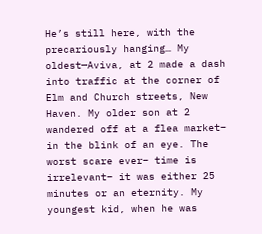He’s still here, with the precariously hanging… My oldest—Aviva, at 2 made a dash into traffic at the corner of Elm and Church streets, New Haven. My older son at 2 wandered off at a flea market– in the blink of an eye. The worst scare ever– time is irrelevant– it was either 25 minutes or an eternity. My youngest kid, when he was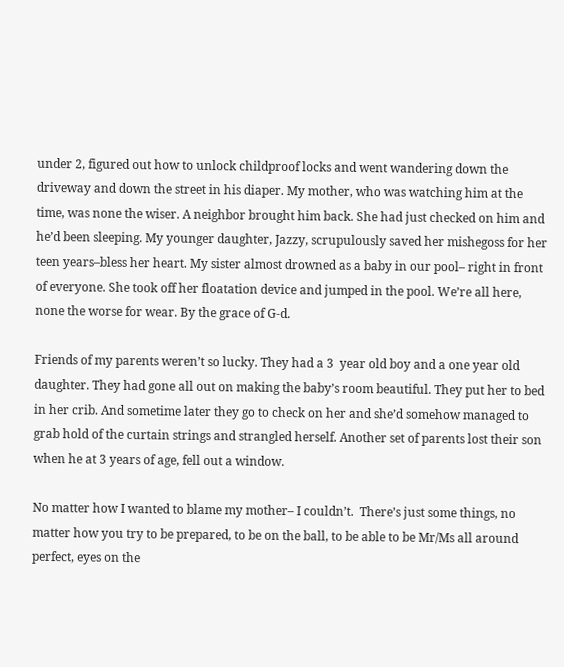under 2, figured out how to unlock childproof locks and went wandering down the driveway and down the street in his diaper. My mother, who was watching him at the time, was none the wiser. A neighbor brought him back. She had just checked on him and he’d been sleeping. My younger daughter, Jazzy, scrupulously saved her mishegoss for her teen years–bless her heart. My sister almost drowned as a baby in our pool– right in front of everyone. She took off her floatation device and jumped in the pool. We’re all here, none the worse for wear. By the grace of G-d.

Friends of my parents weren’t so lucky. They had a 3  year old boy and a one year old daughter. They had gone all out on making the baby’s room beautiful. They put her to bed in her crib. And sometime later they go to check on her and she’d somehow managed to grab hold of the curtain strings and strangled herself. Another set of parents lost their son when he at 3 years of age, fell out a window.

No matter how I wanted to blame my mother– I couldn’t.  There’s just some things, no matter how you try to be prepared, to be on the ball, to be able to be Mr/Ms all around perfect, eyes on the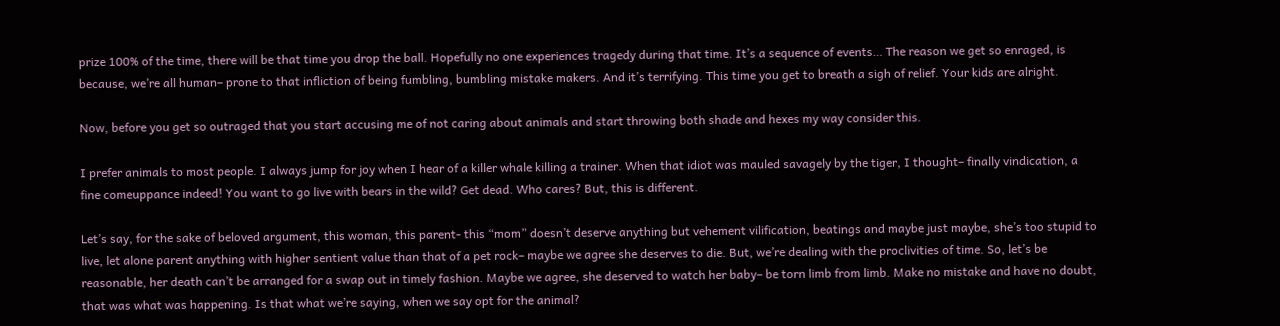prize 100% of the time, there will be that time you drop the ball. Hopefully no one experiences tragedy during that time. It’s a sequence of events… The reason we get so enraged, is because, we’re all human– prone to that infliction of being fumbling, bumbling mistake makers. And it’s terrifying. This time you get to breath a sigh of relief. Your kids are alright.

Now, before you get so outraged that you start accusing me of not caring about animals and start throwing both shade and hexes my way consider this.

I prefer animals to most people. I always jump for joy when I hear of a killer whale killing a trainer. When that idiot was mauled savagely by the tiger, I thought– finally vindication, a fine comeuppance indeed! You want to go live with bears in the wild? Get dead. Who cares? But, this is different.

Let’s say, for the sake of beloved argument, this woman, this parent- this “mom” doesn’t deserve anything but vehement vilification, beatings and maybe just maybe, she’s too stupid to live, let alone parent anything with higher sentient value than that of a pet rock– maybe we agree she deserves to die. But, we’re dealing with the proclivities of time. So, let’s be reasonable, her death can’t be arranged for a swap out in timely fashion. Maybe we agree, she deserved to watch her baby– be torn limb from limb. Make no mistake and have no doubt, that was what was happening. Is that what we’re saying, when we say opt for the animal?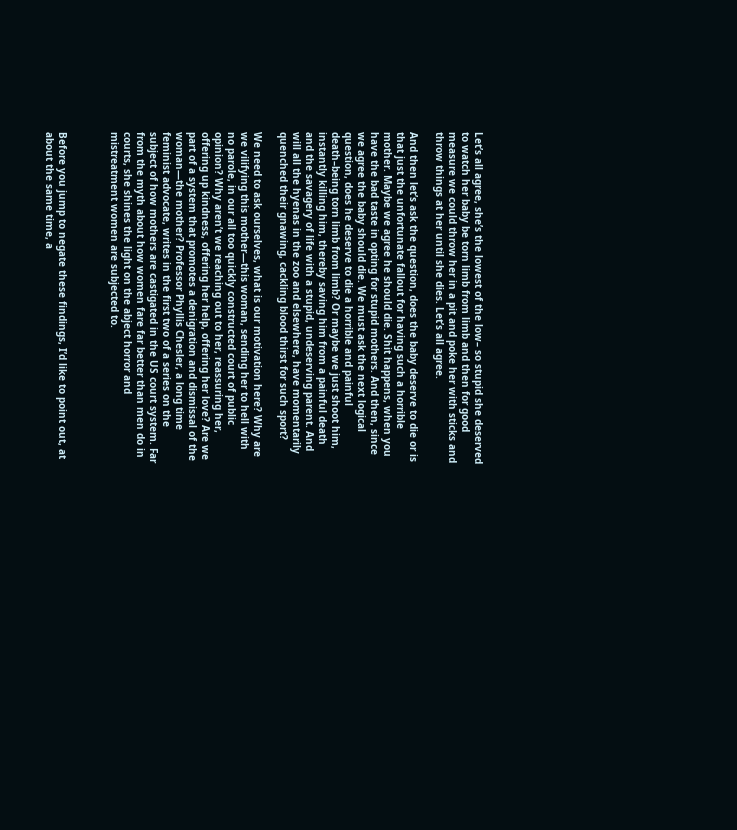Let’s all agree, she’s the lowest of the low– so stupid she deserved to watch her baby be torn limb from limb and then for good measure we could throw her in a pit and poke her with sticks and throw things at her until she dies. Let’s all agree.

And then let’s ask the question, does the baby deserve to die or is that just the unfortunate fallout for having such a horrible mother. Maybe we agree he should die. Shit happens, when you have the bad taste in opting for stupid mothers. And then, since we agree the baby should die. We must ask the next logical question, does he deserve to die a horrible and painful death–being torn limb from limb? Or maybe we just shoot him, instantly killing him, thereby saving him from a painful death and the savagery of life with a stupid, undeserving parent. And will all the hyenas in the zoo and elsewhere, have momentarily quenched their gnawing, cackling blood thirst for such sport?

We need to ask ourselves, what is our motivation here? Why are we vilifying this mother—this woman, sending her to hell with no parole, in our all too quickly constructed court of public opinion? Why aren’t we reaching out to her, reassuring her, offering up kindness, offering her help, offering her love? Are we part of a system that promotes a denigration and dismissal of the woman—the mother? Professor Phyllis Chesler, a long time feminist advocate, writes in the first two of a series on the subject of how mothers are castigated in the US court system. Far from the myth about how women fare far better than men do in courts, she shines the light on the abject horror and mistreatment women are subjected to.



Before you jump to negate these findings, I’d like to point out, at about the same time, a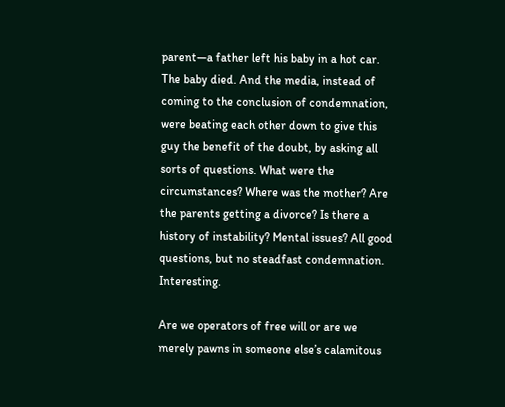parent—a father left his baby in a hot car. The baby died. And the media, instead of coming to the conclusion of condemnation, were beating each other down to give this guy the benefit of the doubt, by asking all sorts of questions. What were the circumstances? Where was the mother? Are the parents getting a divorce? Is there a history of instability? Mental issues? All good questions, but no steadfast condemnation. Interesting.

Are we operators of free will or are we merely pawns in someone else’s calamitous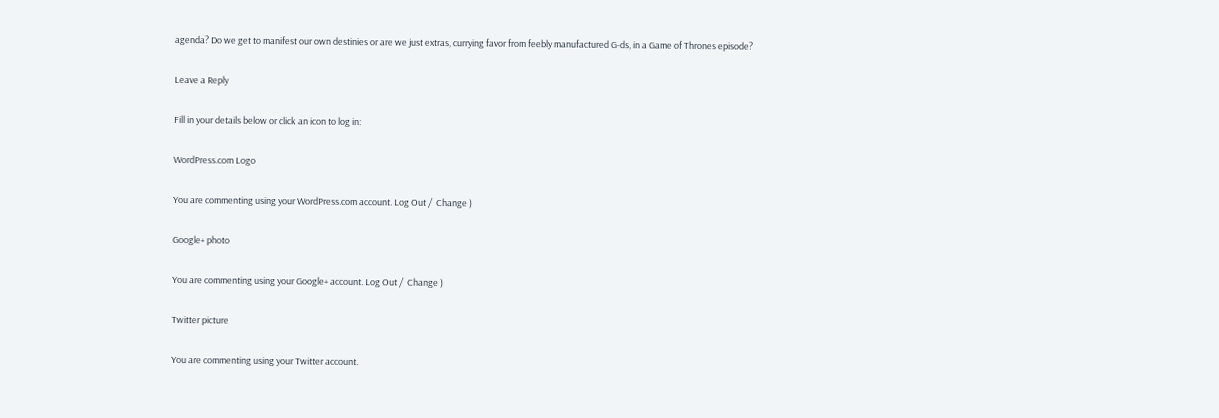agenda? Do we get to manifest our own destinies or are we just extras, currying favor from feebly manufactured G-ds, in a Game of Thrones episode?

Leave a Reply

Fill in your details below or click an icon to log in:

WordPress.com Logo

You are commenting using your WordPress.com account. Log Out /  Change )

Google+ photo

You are commenting using your Google+ account. Log Out /  Change )

Twitter picture

You are commenting using your Twitter account.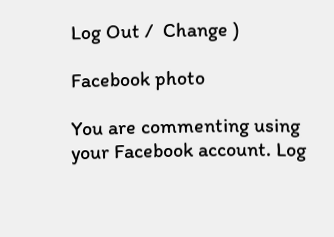Log Out /  Change )

Facebook photo

You are commenting using your Facebook account. Log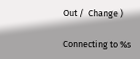Out /  Change )

Connecting to %s